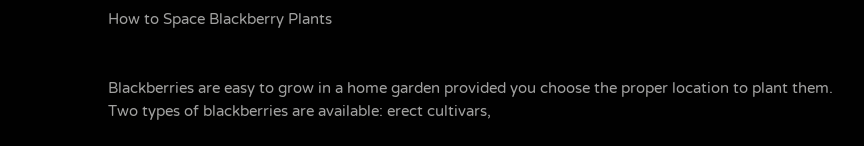How to Space Blackberry Plants


Blackberries are easy to grow in a home garden provided you choose the proper location to plant them. Two types of blackberries are available: erect cultivars,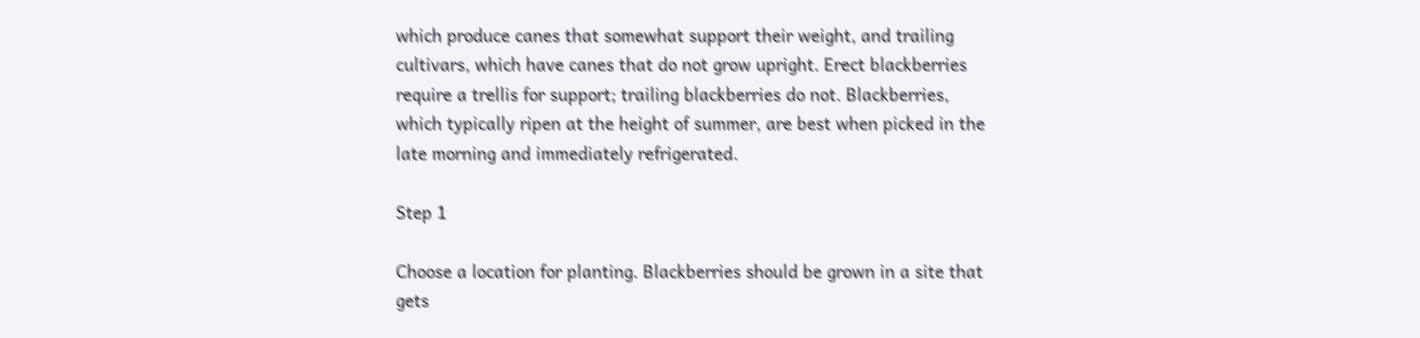which produce canes that somewhat support their weight, and trailing cultivars, which have canes that do not grow upright. Erect blackberries require a trellis for support; trailing blackberries do not. Blackberries, which typically ripen at the height of summer, are best when picked in the late morning and immediately refrigerated.

Step 1

Choose a location for planting. Blackberries should be grown in a site that gets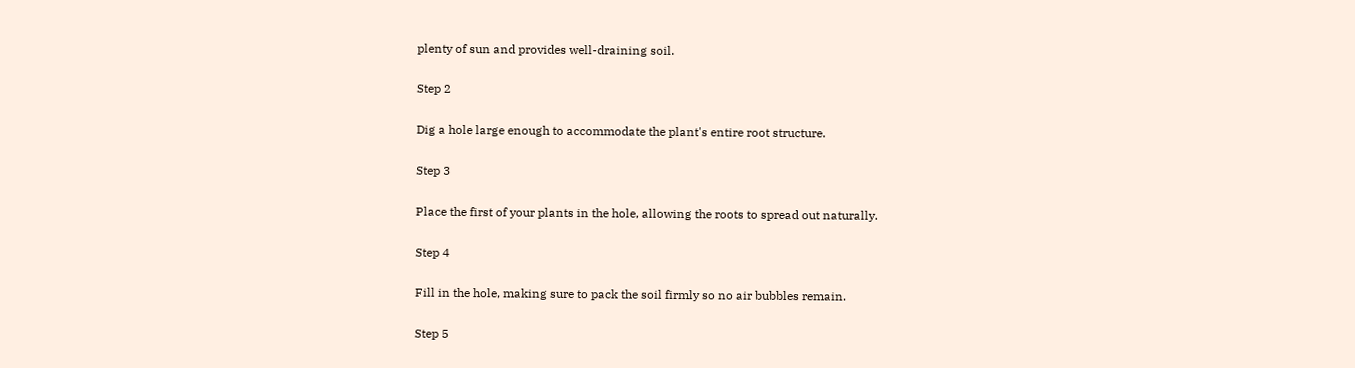plenty of sun and provides well-draining soil.

Step 2

Dig a hole large enough to accommodate the plant's entire root structure.

Step 3

Place the first of your plants in the hole, allowing the roots to spread out naturally.

Step 4

Fill in the hole, making sure to pack the soil firmly so no air bubbles remain.

Step 5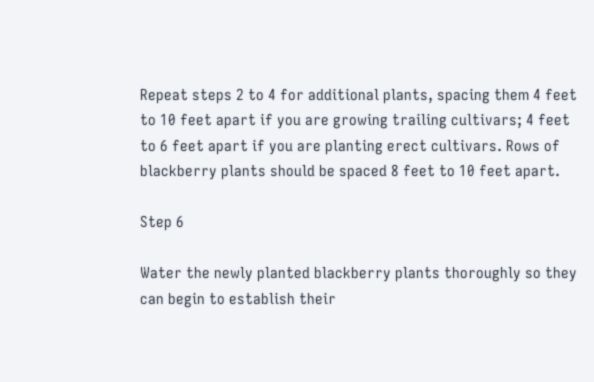Repeat steps 2 to 4 for additional plants, spacing them 4 feet to 10 feet apart if you are growing trailing cultivars; 4 feet to 6 feet apart if you are planting erect cultivars. Rows of blackberry plants should be spaced 8 feet to 10 feet apart.

Step 6

Water the newly planted blackberry plants thoroughly so they can begin to establish their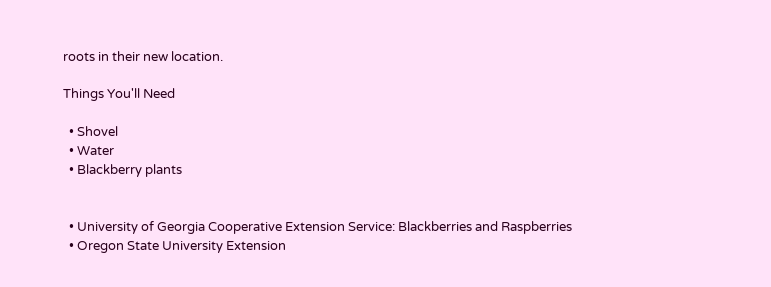roots in their new location.

Things You'll Need

  • Shovel
  • Water
  • Blackberry plants


  • University of Georgia Cooperative Extension Service: Blackberries and Raspberries
  • Oregon State University Extension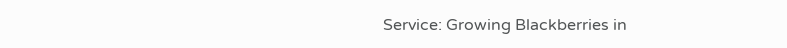Service: Growing Blackberries in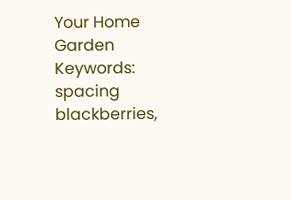Your Home Garden
Keywords: spacing blackberries,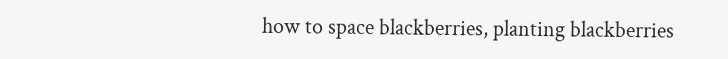how to space blackberries, planting blackberries